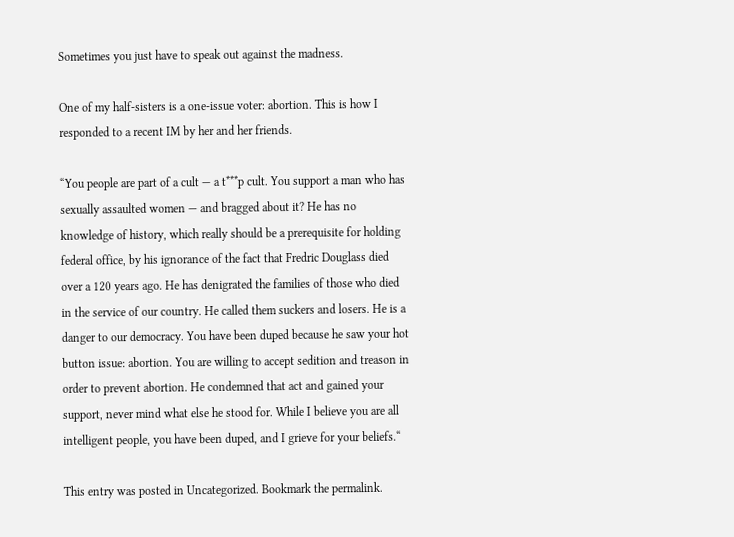Sometimes you just have to speak out against the madness.

One of my half-sisters is a one-issue voter: abortion. This is how I responded to a recent IM by her and her friends.

“You people are part of a cult — a t***p cult. You support a man who has sexually assaulted women — and bragged about it? He has no knowledge of history, which really should be a prerequisite for holding federal office, by his ignorance of the fact that Fredric Douglass died over a 120 years ago. He has denigrated the families of those who died in the service of our country. He called them suckers and losers. He is a danger to our democracy. You have been duped because he saw your hot button issue: abortion. You are willing to accept sedition and treason in order to prevent abortion. He condemned that act and gained your support, never mind what else he stood for. While I believe you are all intelligent people, you have been duped, and I grieve for your beliefs.“

This entry was posted in Uncategorized. Bookmark the permalink.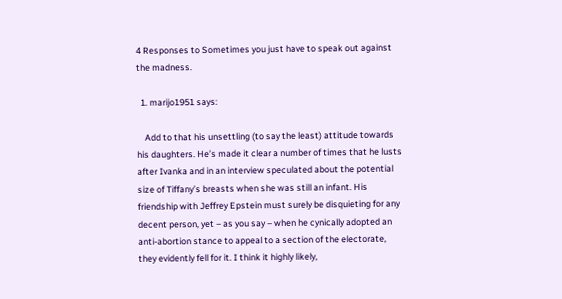4 Responses to Sometimes you just have to speak out against the madness.

  1. marijo1951 says:

    Add to that his unsettling (to say the least) attitude towards his daughters. He’s made it clear a number of times that he lusts after Ivanka and in an interview speculated about the potential size of Tiffany’s breasts when she was still an infant. His friendship with Jeffrey Epstein must surely be disquieting for any decent person, yet – as you say – when he cynically adopted an anti-abortion stance to appeal to a section of the electorate, they evidently fell for it. I think it highly likely,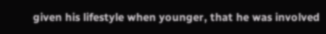given his lifestyle when younger, that he was involved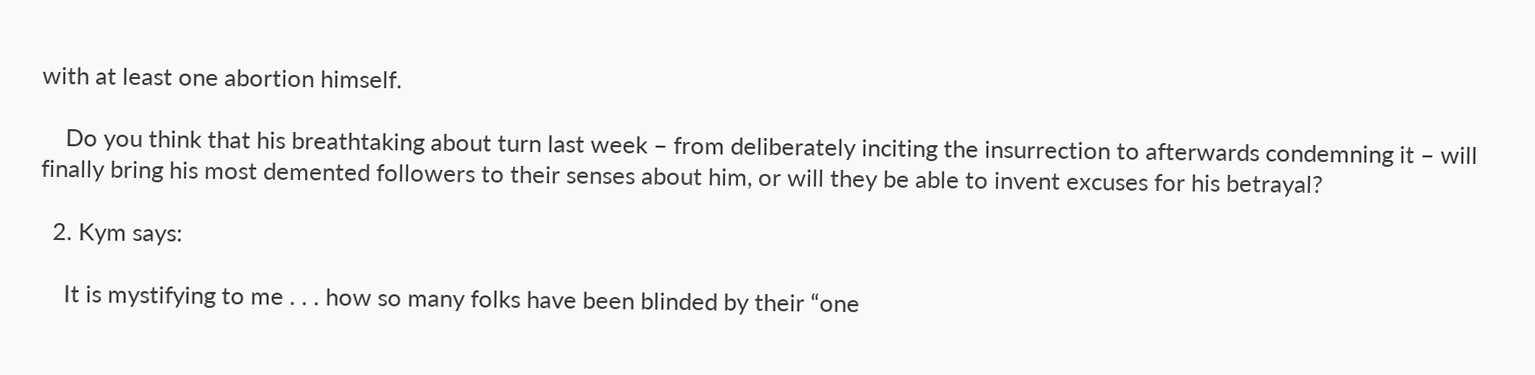with at least one abortion himself.

    Do you think that his breathtaking about turn last week – from deliberately inciting the insurrection to afterwards condemning it – will finally bring his most demented followers to their senses about him, or will they be able to invent excuses for his betrayal?

  2. Kym says:

    It is mystifying to me . . . how so many folks have been blinded by their “one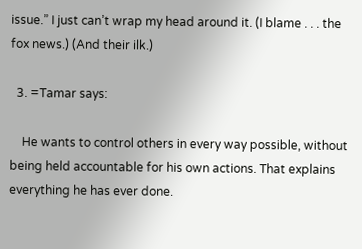issue.” I just can’t wrap my head around it. (I blame . . . the fox news.) (And their ilk.)

  3. =Tamar says:

    He wants to control others in every way possible, without being held accountable for his own actions. That explains everything he has ever done.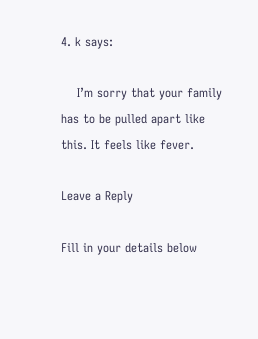4. k says:

    I’m sorry that your family has to be pulled apart like this. It feels like fever.

Leave a Reply

Fill in your details below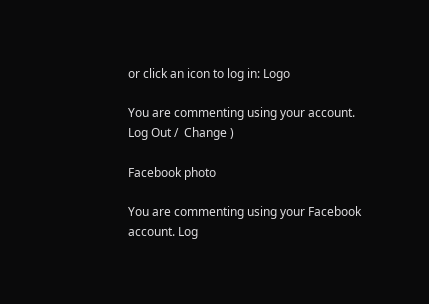or click an icon to log in: Logo

You are commenting using your account. Log Out /  Change )

Facebook photo

You are commenting using your Facebook account. Log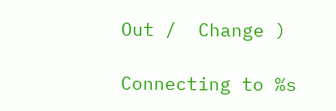Out /  Change )

Connecting to %s